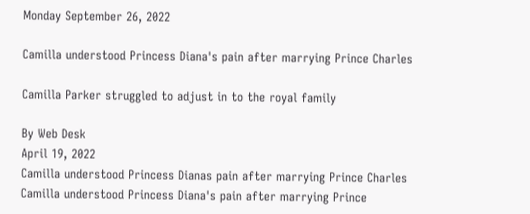Monday September 26, 2022

Camilla understood Princess Diana's pain after marrying Prince Charles

Camilla Parker struggled to adjust in to the royal family

By Web Desk
April 19, 2022
Camilla understood Princess Dianas pain after marrying Prince Charles
Camilla understood Princess Diana's pain after marrying Prince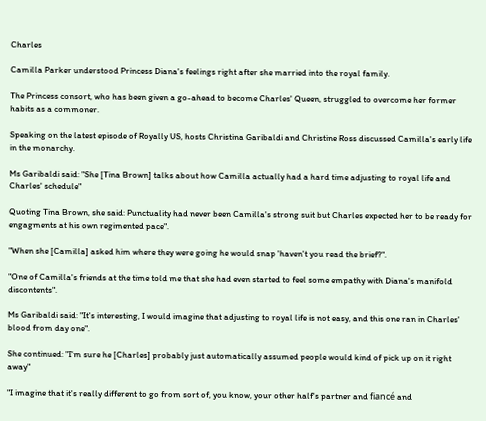Charles

Camilla Parker understood Princess Diana's feelings right after she married into the royal family.

The Princess consort, who has been given a go-ahead to become Charles' Queen, struggled to overcome her former habits as a commoner.

Speaking on the latest episode of Royally US, hosts Christina Garibaldi and Christine Ross discussed Camilla's early life in the monarchy.

Ms Garibaldi said: "She [Tina Brown] talks about how Camilla actually had a hard time adjusting to royal life and Charles' schedule"

Quoting Tina Brown, she said: Punctuality had never been Camilla's strong suit but Charles expected her to be ready for engagments at his own regimented pace".

"When she [Camilla] asked him where they were going he would snap 'haven't you read the brief?".

"One of Camilla's friends at the time told me that she had even started to feel some empathy with Diana's manifold discontents".

Ms Garibaldi said: "It's interesting, I would imagine that adjusting to royal life is not easy, and this one ran in Charles' blood from day one".

She continued: "I'm sure he [Charles] probably just automatically assumed people would kind of pick up on it right away"

"I imagine that it's really different to go from sort of, you know, your other half's partner and fiancé and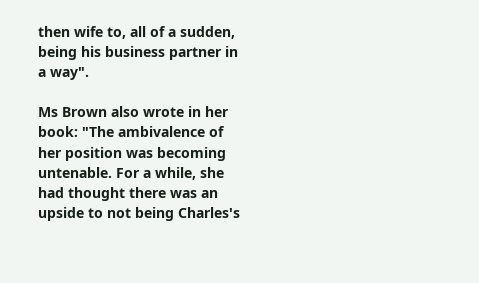then wife to, all of a sudden, being his business partner in a way".

Ms Brown also wrote in her book: "The ambivalence of her position was becoming untenable. For a while, she had thought there was an upside to not being Charles's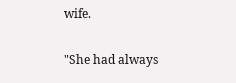wife.

"She had always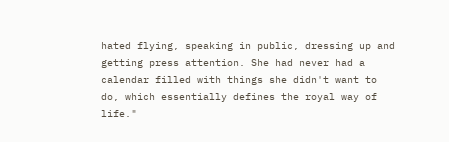hated flying, speaking in public, dressing up and getting press attention. She had never had a calendar filled with things she didn't want to do, which essentially defines the royal way of life."